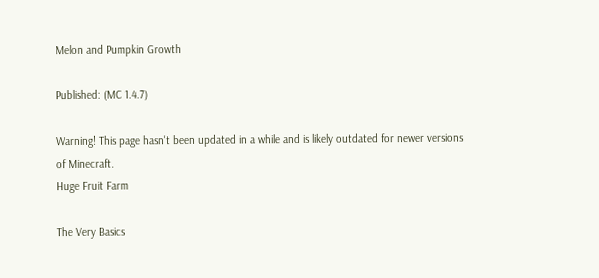Melon and Pumpkin Growth

Published: (MC 1.4.7)

Warning! This page hasn't been updated in a while and is likely outdated for newer versions of Minecraft.
Huge Fruit Farm

The Very Basics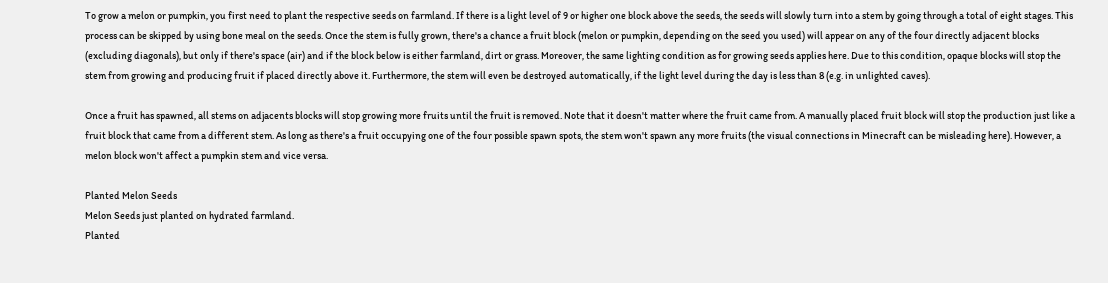To grow a melon or pumpkin, you first need to plant the respective seeds on farmland. If there is a light level of 9 or higher one block above the seeds, the seeds will slowly turn into a stem by going through a total of eight stages. This process can be skipped by using bone meal on the seeds. Once the stem is fully grown, there's a chance a fruit block (melon or pumpkin, depending on the seed you used) will appear on any of the four directly adjacent blocks (excluding diagonals), but only if there's space (air) and if the block below is either farmland, dirt or grass. Moreover, the same lighting condition as for growing seeds applies here. Due to this condition, opaque blocks will stop the stem from growing and producing fruit if placed directly above it. Furthermore, the stem will even be destroyed automatically, if the light level during the day is less than 8 (e.g. in unlighted caves).

Once a fruit has spawned, all stems on adjacents blocks will stop growing more fruits until the fruit is removed. Note that it doesn't matter where the fruit came from. A manually placed fruit block will stop the production just like a fruit block that came from a different stem. As long as there's a fruit occupying one of the four possible spawn spots, the stem won't spawn any more fruits (the visual connections in Minecraft can be misleading here). However, a melon block won't affect a pumpkin stem and vice versa.

Planted Melon Seeds
Melon Seeds just planted on hydrated farmland.
Planted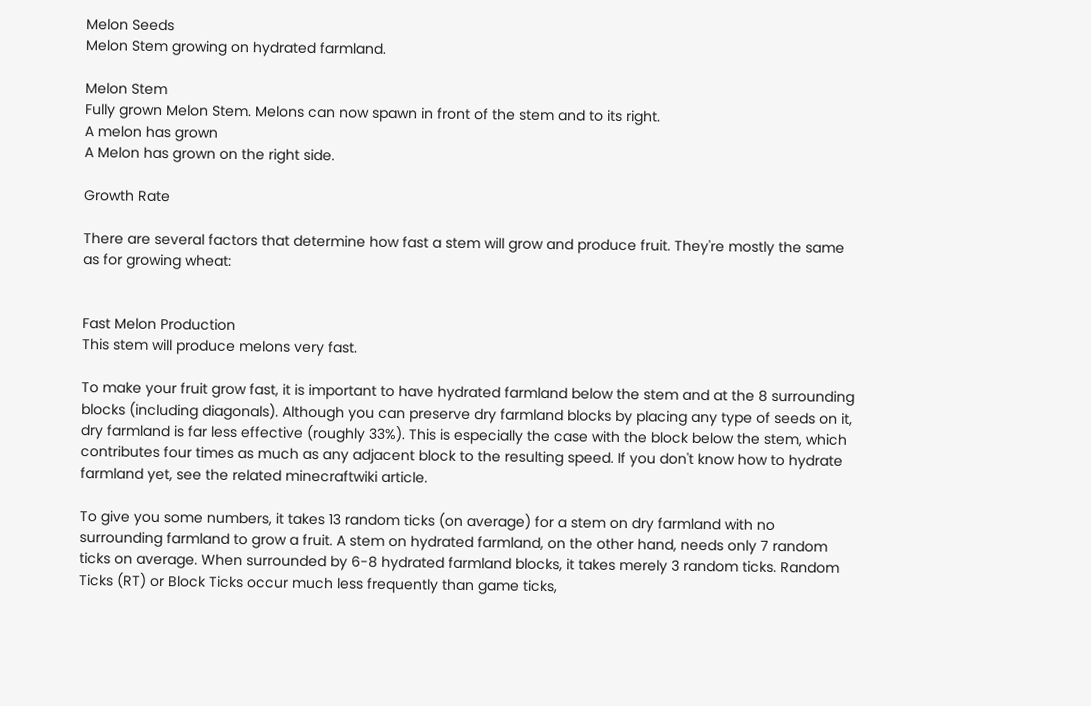Melon Seeds
Melon Stem growing on hydrated farmland.

Melon Stem
Fully grown Melon Stem. Melons can now spawn in front of the stem and to its right.
A melon has grown
A Melon has grown on the right side.

Growth Rate

There are several factors that determine how fast a stem will grow and produce fruit. They're mostly the same as for growing wheat:


Fast Melon Production
This stem will produce melons very fast.

To make your fruit grow fast, it is important to have hydrated farmland below the stem and at the 8 surrounding blocks (including diagonals). Although you can preserve dry farmland blocks by placing any type of seeds on it, dry farmland is far less effective (roughly 33%). This is especially the case with the block below the stem, which contributes four times as much as any adjacent block to the resulting speed. If you don't know how to hydrate farmland yet, see the related minecraftwiki article.

To give you some numbers, it takes 13 random ticks (on average) for a stem on dry farmland with no surrounding farmland to grow a fruit. A stem on hydrated farmland, on the other hand, needs only 7 random ticks on average. When surrounded by 6-8 hydrated farmland blocks, it takes merely 3 random ticks. Random Ticks (RT) or Block Ticks occur much less frequently than game ticks,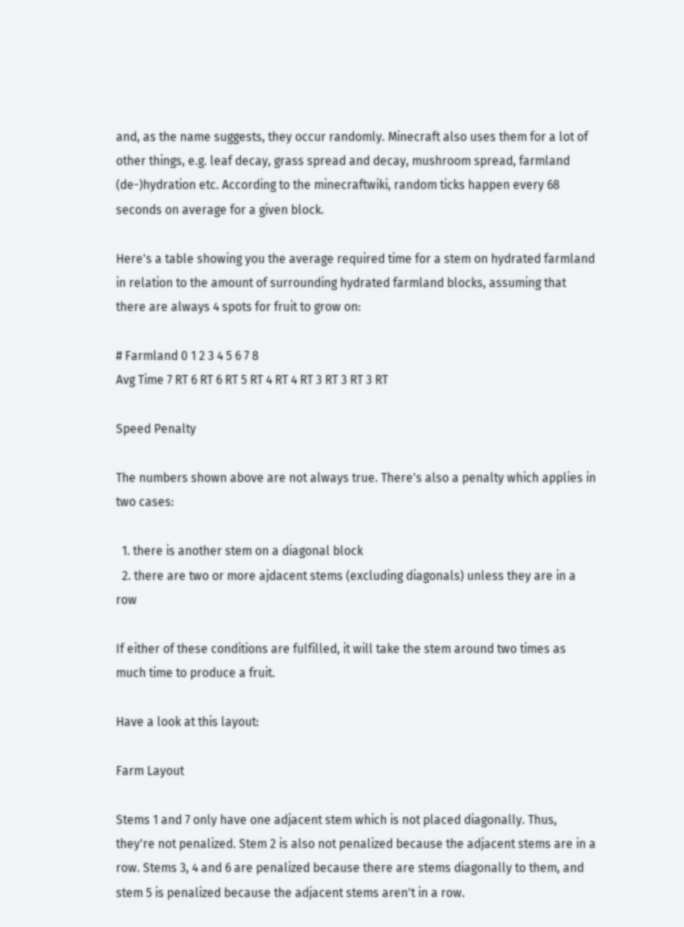and, as the name suggests, they occur randomly. Minecraft also uses them for a lot of other things, e.g. leaf decay, grass spread and decay, mushroom spread, farmland (de-)hydration etc. According to the minecraftwiki, random ticks happen every 68 seconds on average for a given block.

Here's a table showing you the average required time for a stem on hydrated farmland in relation to the amount of surrounding hydrated farmland blocks, assuming that there are always 4 spots for fruit to grow on:

# Farmland 0 1 2 3 4 5 6 7 8
Avg Time 7 RT 6 RT 6 RT 5 RT 4 RT 4 RT 3 RT 3 RT 3 RT

Speed Penalty

The numbers shown above are not always true. There's also a penalty which applies in two cases:

  1. there is another stem on a diagonal block
  2. there are two or more ajdacent stems (excluding diagonals) unless they are in a row

If either of these conditions are fulfilled, it will take the stem around two times as much time to produce a fruit.

Have a look at this layout:

Farm Layout

Stems 1 and 7 only have one adjacent stem which is not placed diagonally. Thus, they're not penalized. Stem 2 is also not penalized because the adjacent stems are in a row. Stems 3, 4 and 6 are penalized because there are stems diagonally to them, and stem 5 is penalized because the adjacent stems aren't in a row.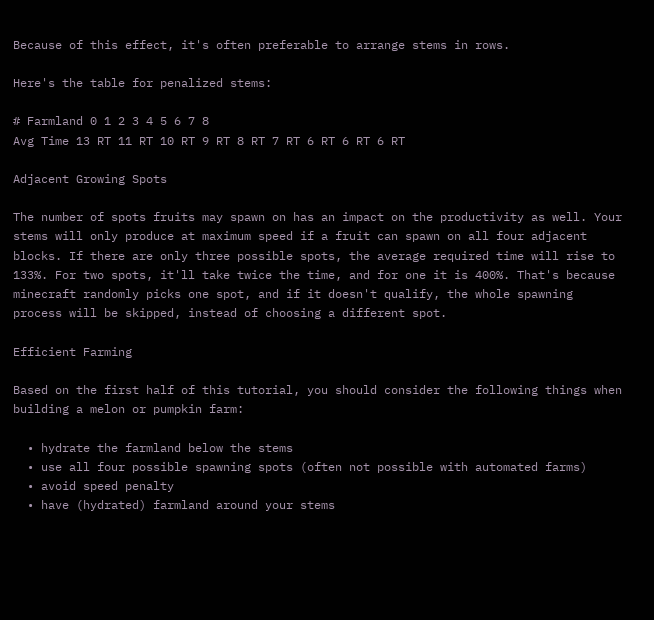Because of this effect, it's often preferable to arrange stems in rows.

Here's the table for penalized stems:

# Farmland 0 1 2 3 4 5 6 7 8
Avg Time 13 RT 11 RT 10 RT 9 RT 8 RT 7 RT 6 RT 6 RT 6 RT

Adjacent Growing Spots

The number of spots fruits may spawn on has an impact on the productivity as well. Your stems will only produce at maximum speed if a fruit can spawn on all four adjacent blocks. If there are only three possible spots, the average required time will rise to 133%. For two spots, it'll take twice the time, and for one it is 400%. That's because minecraft randomly picks one spot, and if it doesn't qualify, the whole spawning process will be skipped, instead of choosing a different spot.

Efficient Farming

Based on the first half of this tutorial, you should consider the following things when building a melon or pumpkin farm:

  • hydrate the farmland below the stems
  • use all four possible spawning spots (often not possible with automated farms)
  • avoid speed penalty
  • have (hydrated) farmland around your stems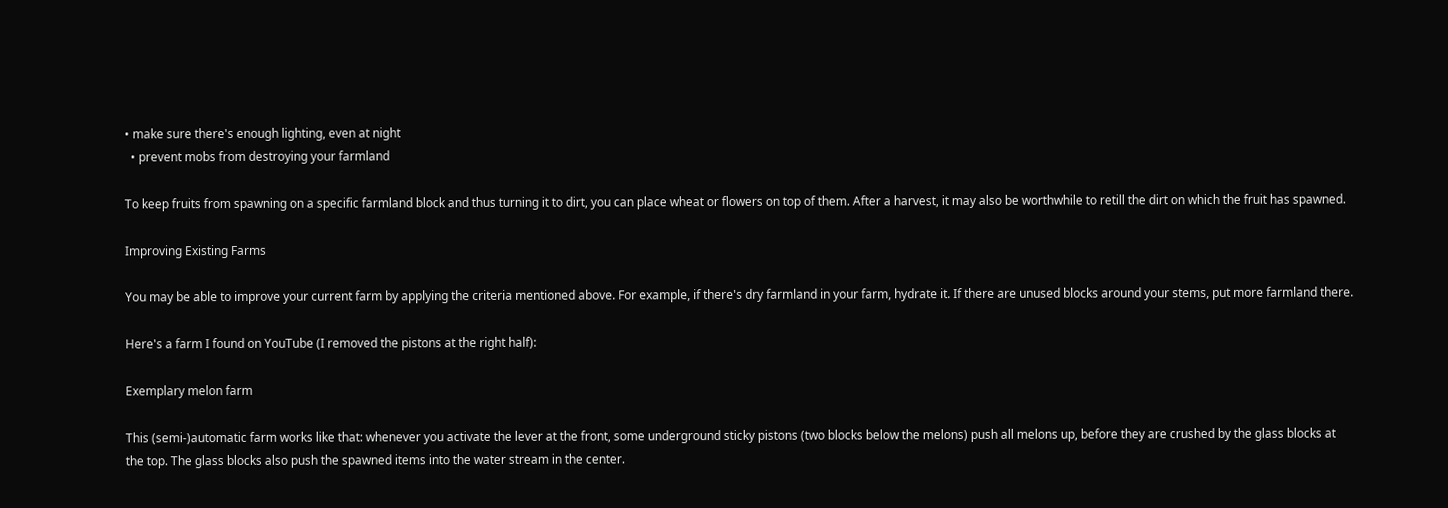• make sure there's enough lighting, even at night
  • prevent mobs from destroying your farmland

To keep fruits from spawning on a specific farmland block and thus turning it to dirt, you can place wheat or flowers on top of them. After a harvest, it may also be worthwhile to retill the dirt on which the fruit has spawned.

Improving Existing Farms

You may be able to improve your current farm by applying the criteria mentioned above. For example, if there's dry farmland in your farm, hydrate it. If there are unused blocks around your stems, put more farmland there.

Here's a farm I found on YouTube (I removed the pistons at the right half):

Exemplary melon farm

This (semi-)automatic farm works like that: whenever you activate the lever at the front, some underground sticky pistons (two blocks below the melons) push all melons up, before they are crushed by the glass blocks at the top. The glass blocks also push the spawned items into the water stream in the center.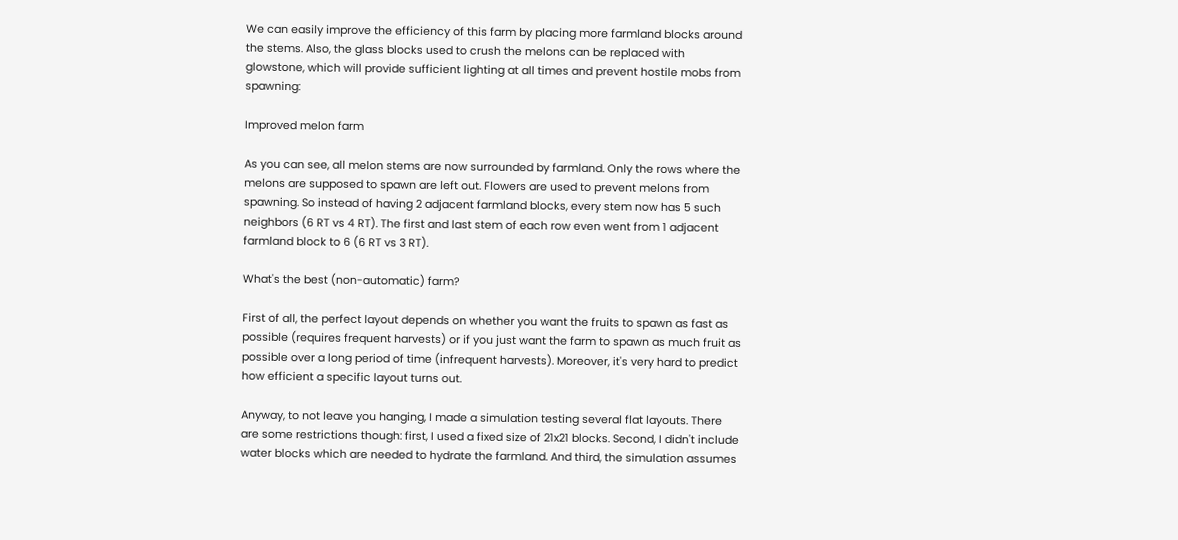We can easily improve the efficiency of this farm by placing more farmland blocks around the stems. Also, the glass blocks used to crush the melons can be replaced with glowstone, which will provide sufficient lighting at all times and prevent hostile mobs from spawning:

Improved melon farm

As you can see, all melon stems are now surrounded by farmland. Only the rows where the melons are supposed to spawn are left out. Flowers are used to prevent melons from spawning. So instead of having 2 adjacent farmland blocks, every stem now has 5 such neighbors (6 RT vs 4 RT). The first and last stem of each row even went from 1 adjacent farmland block to 6 (6 RT vs 3 RT).

What's the best (non-automatic) farm?

First of all, the perfect layout depends on whether you want the fruits to spawn as fast as possible (requires frequent harvests) or if you just want the farm to spawn as much fruit as possible over a long period of time (infrequent harvests). Moreover, it's very hard to predict how efficient a specific layout turns out.

Anyway, to not leave you hanging, I made a simulation testing several flat layouts. There are some restrictions though: first, I used a fixed size of 21x21 blocks. Second, I didn't include water blocks which are needed to hydrate the farmland. And third, the simulation assumes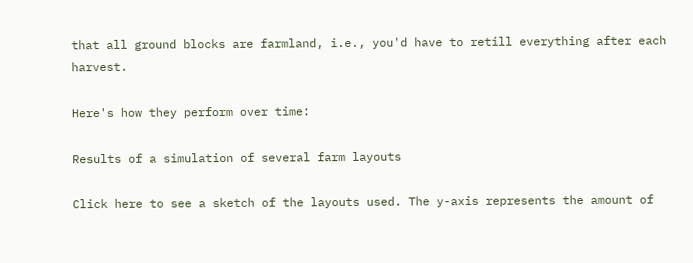that all ground blocks are farmland, i.e., you'd have to retill everything after each harvest.

Here's how they perform over time:

Results of a simulation of several farm layouts

Click here to see a sketch of the layouts used. The y-axis represents the amount of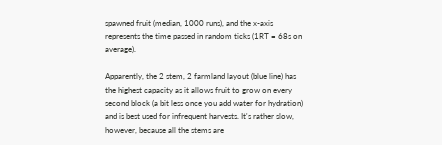spawned fruit (median, 1000 runs), and the x-axis represents the time passed in random ticks (1RT = 68s on average).

Apparently, the 2 stem, 2 farmland layout (blue line) has the highest capacity as it allows fruit to grow on every second block (a bit less once you add water for hydration) and is best used for infrequent harvests. It's rather slow, however, because all the stems are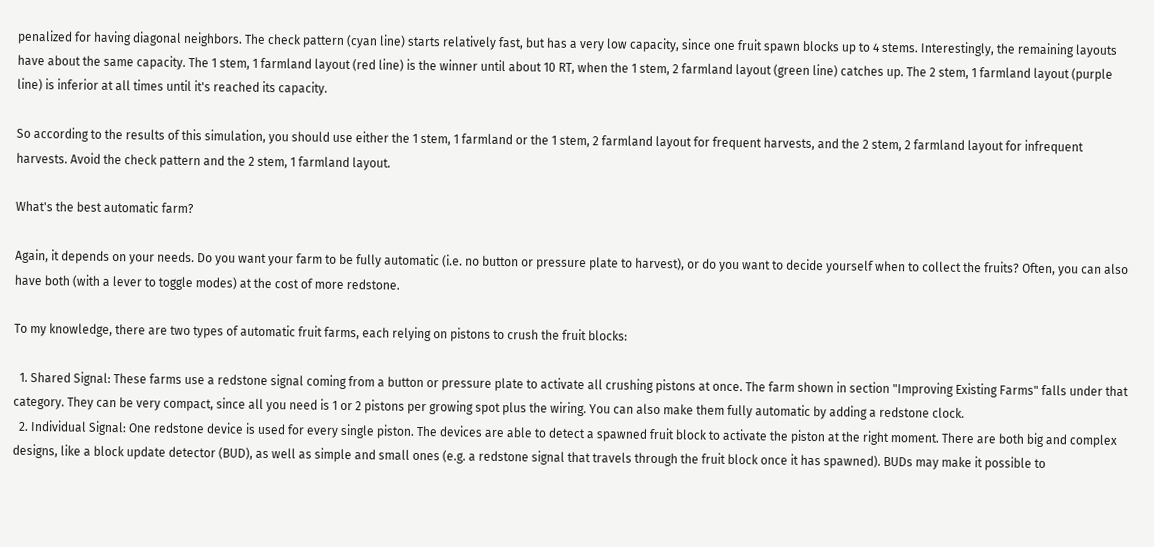penalized for having diagonal neighbors. The check pattern (cyan line) starts relatively fast, but has a very low capacity, since one fruit spawn blocks up to 4 stems. Interestingly, the remaining layouts have about the same capacity. The 1 stem, 1 farmland layout (red line) is the winner until about 10 RT, when the 1 stem, 2 farmland layout (green line) catches up. The 2 stem, 1 farmland layout (purple line) is inferior at all times until it's reached its capacity.

So according to the results of this simulation, you should use either the 1 stem, 1 farmland or the 1 stem, 2 farmland layout for frequent harvests, and the 2 stem, 2 farmland layout for infrequent harvests. Avoid the check pattern and the 2 stem, 1 farmland layout.

What's the best automatic farm?

Again, it depends on your needs. Do you want your farm to be fully automatic (i.e. no button or pressure plate to harvest), or do you want to decide yourself when to collect the fruits? Often, you can also have both (with a lever to toggle modes) at the cost of more redstone.

To my knowledge, there are two types of automatic fruit farms, each relying on pistons to crush the fruit blocks:

  1. Shared Signal: These farms use a redstone signal coming from a button or pressure plate to activate all crushing pistons at once. The farm shown in section "Improving Existing Farms" falls under that category. They can be very compact, since all you need is 1 or 2 pistons per growing spot plus the wiring. You can also make them fully automatic by adding a redstone clock.
  2. Individual Signal: One redstone device is used for every single piston. The devices are able to detect a spawned fruit block to activate the piston at the right moment. There are both big and complex designs, like a block update detector (BUD), as well as simple and small ones (e.g. a redstone signal that travels through the fruit block once it has spawned). BUDs may make it possible to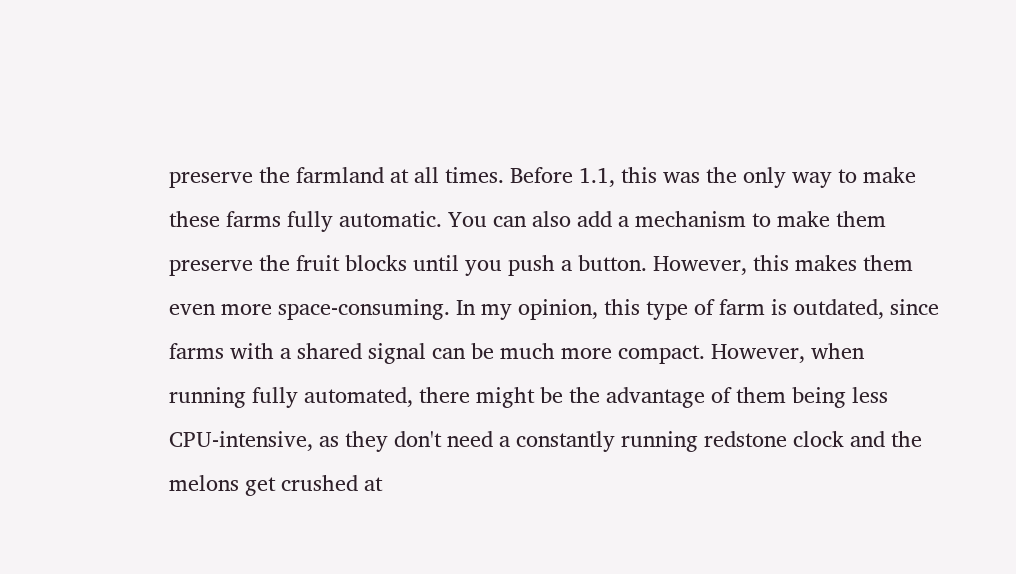preserve the farmland at all times. Before 1.1, this was the only way to make these farms fully automatic. You can also add a mechanism to make them preserve the fruit blocks until you push a button. However, this makes them even more space-consuming. In my opinion, this type of farm is outdated, since farms with a shared signal can be much more compact. However, when running fully automated, there might be the advantage of them being less CPU-intensive, as they don't need a constantly running redstone clock and the melons get crushed at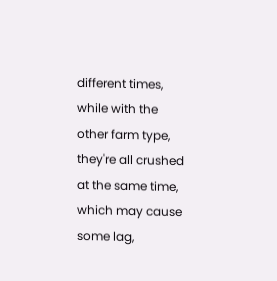different times, while with the other farm type, they're all crushed at the same time, which may cause some lag,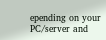epending on your PC/server and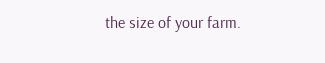the size of your farm.